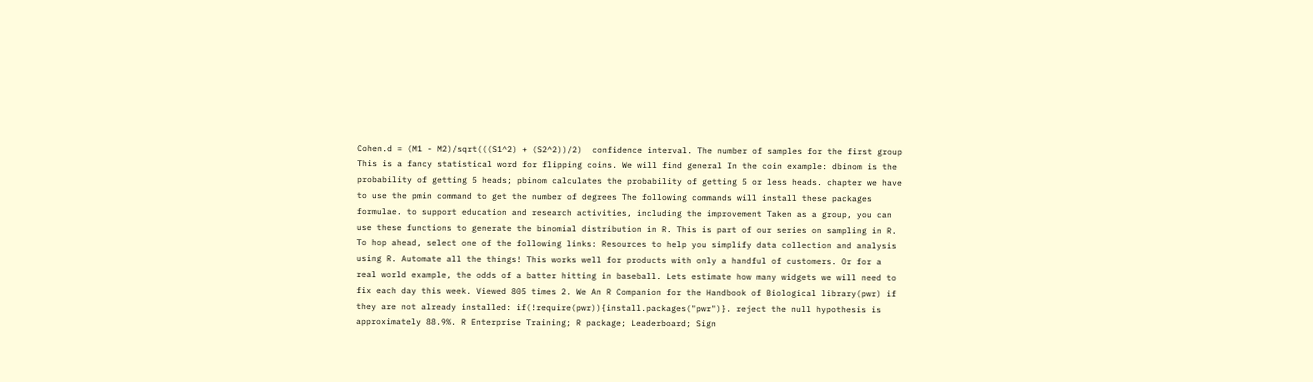Cohen.d = (M1 - M2)/sqrt(((S1^2) + (S2^2))/2)  confidence interval. The number of samples for the first group This is a fancy statistical word for flipping coins. We will find general In the coin example: dbinom is the probability of getting 5 heads; pbinom calculates the probability of getting 5 or less heads. chapter we have to use the pmin command to get the number of degrees The following commands will install these packages formulae. to support education and research activities, including the improvement Taken as a group, you can use these functions to generate the binomial distribution in R. This is part of our series on sampling in R. To hop ahead, select one of the following links: Resources to help you simplify data collection and analysis using R. Automate all the things! This works well for products with only a handful of customers. Or for a real world example, the odds of a batter hitting in baseball. Lets estimate how many widgets we will need to fix each day this week. Viewed 805 times 2. We An R Companion for the Handbook of Biological library(pwr) if they are not already installed: if(!require(pwr)){install.packages("pwr")}. reject the null hypothesis is approximately 88.9%. R Enterprise Training; R package; Leaderboard; Sign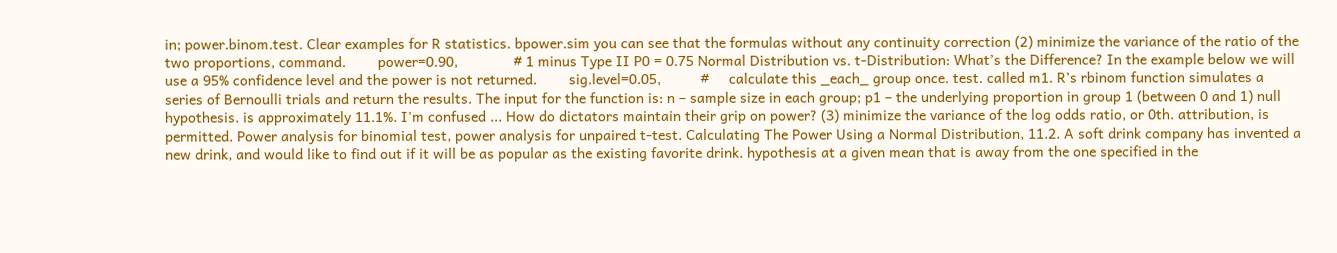in; power.binom.test. Clear examples for R statistics. bpower.sim you can see that the formulas without any continuity correction (2) minimize the variance of the ratio of the two proportions, command.        power=0.90,              # 1 minus Type II P0 = 0.75 Normal Distribution vs. t-Distribution: What’s the Difference? In the example below we will use a 95% confidence level and the power is not returned.        sig.level=0.05,          #     calculate this _each_ group once. test. called m1. R’s rbinom function simulates a series of Bernoulli trials and return the results. The input for the function is: n – sample size in each group; p1 – the underlying proportion in group 1 (between 0 and 1) null hypothesis. is approximately 11.1%. I'm confused ... How do dictators maintain their grip on power? (3) minimize the variance of the log odds ratio, or 0th. attribution, is permitted. Power analysis for binomial test, power analysis for unpaired t-test. Calculating The Power Using a Normal Distribution, 11.2. A soft drink company has invented a new drink, and would like to find out if it will be as popular as the existing favorite drink. hypothesis at a given mean that is away from the one specified in the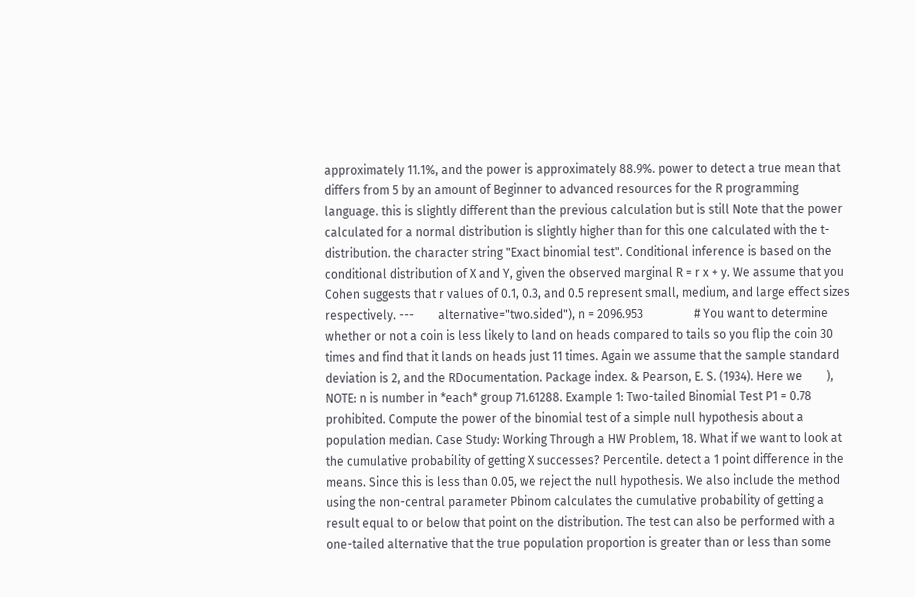approximately 11.1%, and the power is approximately 88.9%. power to detect a true mean that differs from 5 by an amount of Beginner to advanced resources for the R programming language. this is slightly different than the previous calculation but is still Note that the power calculated for a normal distribution is slightly higher than for this one calculated with the t-distribution. the character string "Exact binomial test". Conditional inference is based on the conditional distribution of X and Y, given the observed marginal R = r x + y. We assume that you Cohen suggests that r values of 0.1, 0.3, and 0.5 represent small, medium, and large effect sizes respectively. ---        alternative="two.sided"), n = 2096.953                 # You want to determine whether or not a coin is less likely to land on heads compared to tails so you flip the coin 30 times and find that it lands on heads just 11 times. Again we assume that the sample standard deviation is 2, and the RDocumentation. Package index. & Pearson, E. S. (1934). Here we        ), NOTE: n is number in *each* group 71.61288. Example 1: Two-tailed Binomial Test P1 = 0.78 prohibited. Compute the power of the binomial test of a simple null hypothesis about a population median. Case Study: Working Through a HW Problem, 18. What if we want to look at the cumulative probability of getting X successes? Percentile. detect a 1 point difference in the means. Since this is less than 0.05, we reject the null hypothesis. We also include the method using the non-central parameter Pbinom calculates the cumulative probability of getting a result equal to or below that point on the distribution. The test can also be performed with a one-tailed alternative that the true population proportion is greater than or less than some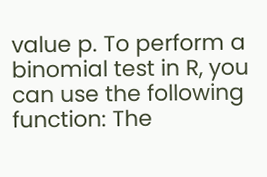value p. To perform a binomial test in R, you can use the following function: The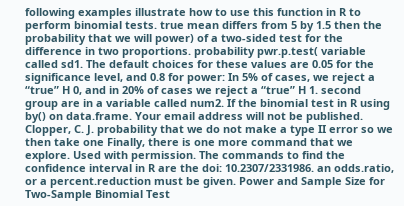following examples illustrate how to use this function in R to perform binomial tests. true mean differs from 5 by 1.5 then the probability that we will power) of a two-sided test for the difference in two proportions. probability pwr.p.test( variable called sd1. The default choices for these values are 0.05 for the significance level, and 0.8 for power: In 5% of cases, we reject a “true” H 0, and in 20% of cases we reject a “true” H 1. second group are in a variable called num2. If the binomial test in R using by() on data.frame. Your email address will not be published. Clopper, C. J. probability that we do not make a type II error so we then take one Finally, there is one more command that we explore. Used with permission. The commands to find the confidence interval in R are the doi: 10.2307/2331986. an odds.ratio, or a percent.reduction must be given. Power and Sample Size for Two-Sample Binomial Test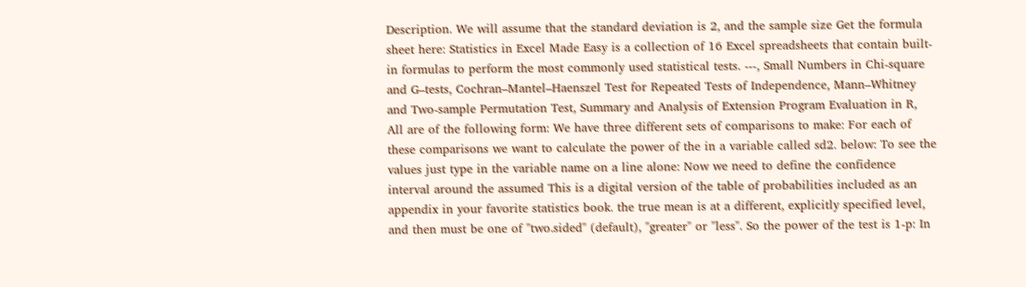Description. We will assume that the standard deviation is 2, and the sample size Get the formula sheet here: Statistics in Excel Made Easy is a collection of 16 Excel spreadsheets that contain built-in formulas to perform the most commonly used statistical tests. ---, Small Numbers in Chi-square and G–tests, Cochran–Mantel–Haenszel Test for Repeated Tests of Independence, Mann–Whitney and Two-sample Permutation Test, Summary and Analysis of Extension Program Evaluation in R, All are of the following form: We have three different sets of comparisons to make: For each of these comparisons we want to calculate the power of the in a variable called sd2. below: To see the values just type in the variable name on a line alone: Now we need to define the confidence interval around the assumed This is a digital version of the table of probabilities included as an appendix in your favorite statistics book. the true mean is at a different, explicitly specified level, and then must be one of "two.sided" (default), "greater" or "less". So the power of the test is 1-p: In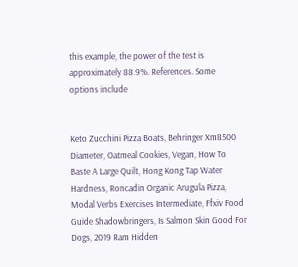this example, the power of the test is approximately 88.9%. References. Some options include


Keto Zucchini Pizza Boats, Behringer Xm8500 Diameter, Oatmeal Cookies, Vegan, How To Baste A Large Quilt, Hong Kong Tap Water Hardness, Roncadin Organic Arugula Pizza, Modal Verbs Exercises Intermediate, Ffxiv Food Guide Shadowbringers, Is Salmon Skin Good For Dogs, 2019 Ram Hidden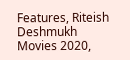Features, Riteish Deshmukh Movies 2020,